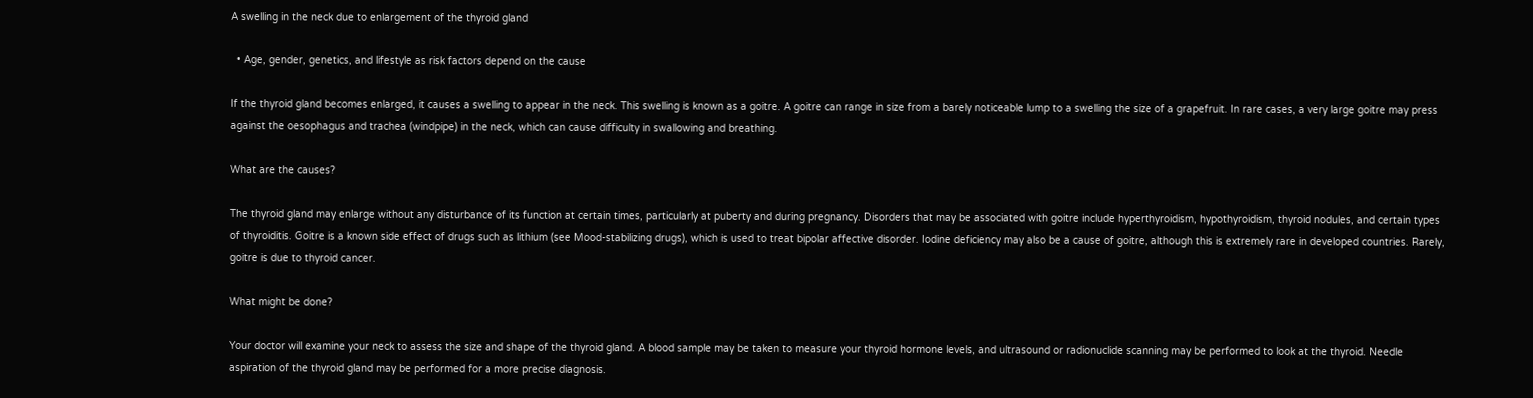A swelling in the neck due to enlargement of the thyroid gland

  • Age, gender, genetics, and lifestyle as risk factors depend on the cause

If the thyroid gland becomes enlarged, it causes a swelling to appear in the neck. This swelling is known as a goitre. A goitre can range in size from a barely noticeable lump to a swelling the size of a grapefruit. In rare cases, a very large goitre may press against the oesophagus and trachea (windpipe) in the neck, which can cause difficulty in swallowing and breathing.

What are the causes?

The thyroid gland may enlarge without any disturbance of its function at certain times, particularly at puberty and during pregnancy. Disorders that may be associated with goitre include hyperthyroidism, hypothyroidism, thyroid nodules, and certain types of thyroiditis. Goitre is a known side effect of drugs such as lithium (see Mood-stabilizing drugs), which is used to treat bipolar affective disorder. Iodine deficiency may also be a cause of goitre, although this is extremely rare in developed countries. Rarely, goitre is due to thyroid cancer.

What might be done?

Your doctor will examine your neck to assess the size and shape of the thyroid gland. A blood sample may be taken to measure your thyroid hormone levels, and ultrasound or radionuclide scanning may be performed to look at the thyroid. Needle aspiration of the thyroid gland may be performed for a more precise diagnosis.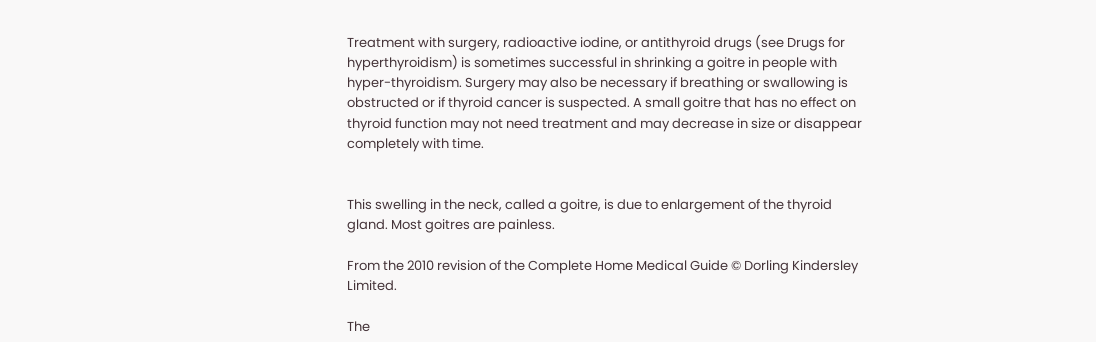Treatment with surgery, radioactive iodine, or antithyroid drugs (see Drugs for hyperthyroidism) is sometimes successful in shrinking a goitre in people with hyper-thyroidism. Surgery may also be necessary if breathing or swallowing is obstructed or if thyroid cancer is suspected. A small goitre that has no effect on thyroid function may not need treatment and may decrease in size or disappear completely with time.


This swelling in the neck, called a goitre, is due to enlargement of the thyroid gland. Most goitres are painless.

From the 2010 revision of the Complete Home Medical Guide © Dorling Kindersley Limited.

The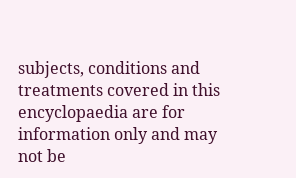subjects, conditions and treatments covered in this encyclopaedia are for information only and may not be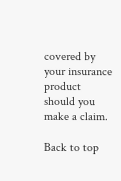covered by your insurance product should you make a claim.

Back to top